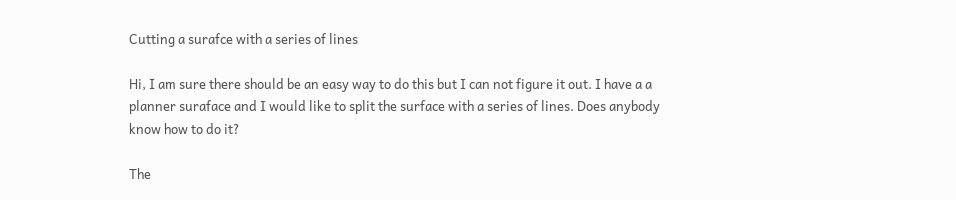Cutting a surafce with a series of lines

Hi, I am sure there should be an easy way to do this but I can not figure it out. I have a a planner suraface and I would like to split the surface with a series of lines. Does anybody know how to do it?

The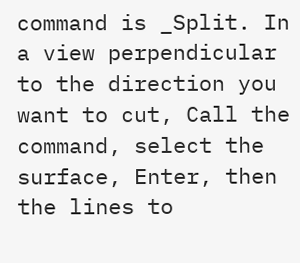command is _Split. In a view perpendicular to the direction you want to cut, Call the command, select the surface, Enter, then the lines to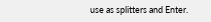use as splitters and Enter.